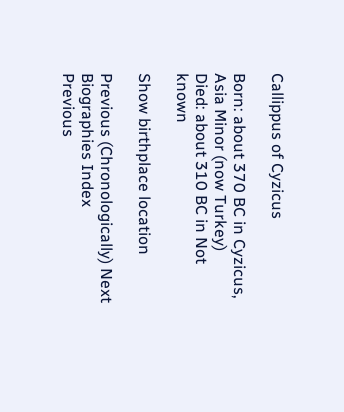Callippus of Cyzicus

Born: about 370 BC in Cyzicus, Asia Minor (now Turkey)
Died: about 310 BC in Not known

Show birthplace location

Previous (Chronologically) Next Biographies Index
Previous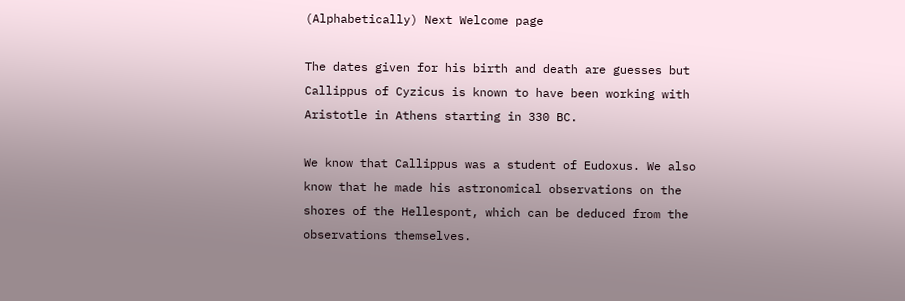(Alphabetically) Next Welcome page

The dates given for his birth and death are guesses but Callippus of Cyzicus is known to have been working with Aristotle in Athens starting in 330 BC.

We know that Callippus was a student of Eudoxus. We also know that he made his astronomical observations on the shores of the Hellespont, which can be deduced from the observations themselves.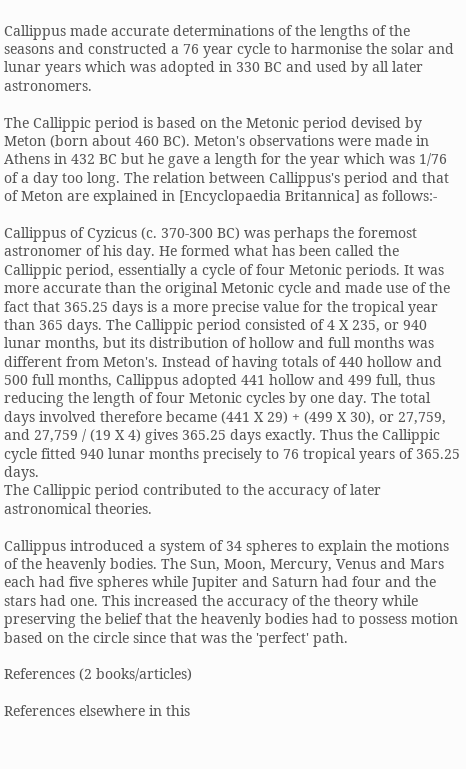Callippus made accurate determinations of the lengths of the seasons and constructed a 76 year cycle to harmonise the solar and lunar years which was adopted in 330 BC and used by all later astronomers.

The Callippic period is based on the Metonic period devised by Meton (born about 460 BC). Meton's observations were made in Athens in 432 BC but he gave a length for the year which was 1/76 of a day too long. The relation between Callippus's period and that of Meton are explained in [Encyclopaedia Britannica] as follows:-

Callippus of Cyzicus (c. 370-300 BC) was perhaps the foremost astronomer of his day. He formed what has been called the Callippic period, essentially a cycle of four Metonic periods. It was more accurate than the original Metonic cycle and made use of the fact that 365.25 days is a more precise value for the tropical year than 365 days. The Callippic period consisted of 4 X 235, or 940 lunar months, but its distribution of hollow and full months was different from Meton's. Instead of having totals of 440 hollow and 500 full months, Callippus adopted 441 hollow and 499 full, thus reducing the length of four Metonic cycles by one day. The total days involved therefore became (441 X 29) + (499 X 30), or 27,759, and 27,759 / (19 X 4) gives 365.25 days exactly. Thus the Callippic cycle fitted 940 lunar months precisely to 76 tropical years of 365.25 days.
The Callippic period contributed to the accuracy of later astronomical theories.

Callippus introduced a system of 34 spheres to explain the motions of the heavenly bodies. The Sun, Moon, Mercury, Venus and Mars each had five spheres while Jupiter and Saturn had four and the stars had one. This increased the accuracy of the theory while preserving the belief that the heavenly bodies had to possess motion based on the circle since that was the 'perfect' path.

References (2 books/articles)

References elsewhere in this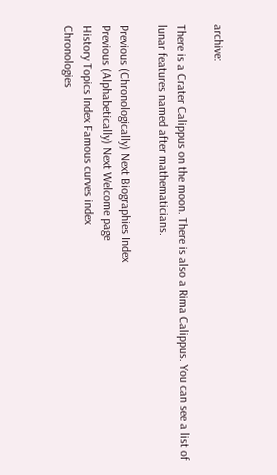archive:

There is a Crater Calippus on the moon. There is also a Rima Calippus. You can see a list of lunar features named after mathematicians.

Previous (Chronologically) Next Biographies Index
Previous (Alphabetically) Next Welcome page
History Topics Index Famous curves index
Chronologies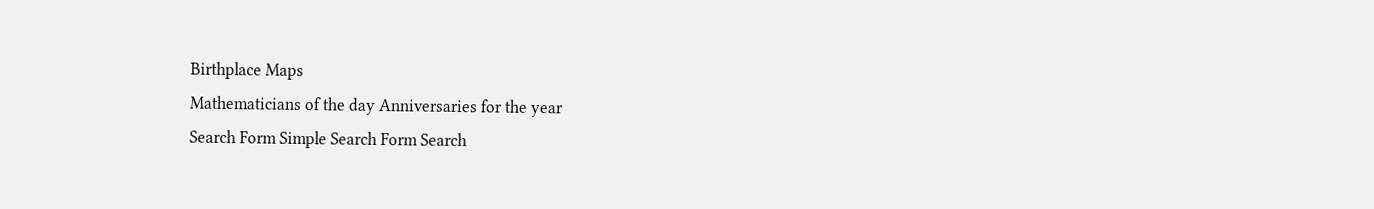Birthplace Maps
Mathematicians of the day Anniversaries for the year
Search Form Simple Search Form Search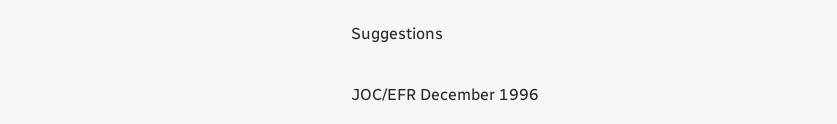Suggestions

JOC/EFR December 1996